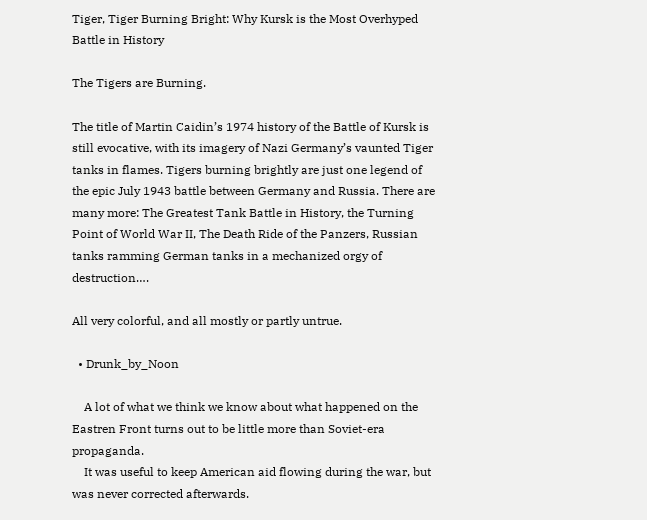Tiger, Tiger Burning Bright: Why Kursk is the Most Overhyped Battle in History

The Tigers are Burning.

The title of Martin Caidin’s 1974 history of the Battle of Kursk is still evocative, with its imagery of Nazi Germany’s vaunted Tiger tanks in flames. Tigers burning brightly are just one legend of the epic July 1943 battle between Germany and Russia. There are many more: The Greatest Tank Battle in History, the Turning Point of World War II, The Death Ride of the Panzers, Russian tanks ramming German tanks in a mechanized orgy of destruction….

All very colorful, and all mostly or partly untrue.

  • Drunk_by_Noon

    A lot of what we think we know about what happened on the Eastren Front turns out to be little more than Soviet-era propaganda.
    It was useful to keep American aid flowing during the war, but was never corrected afterwards.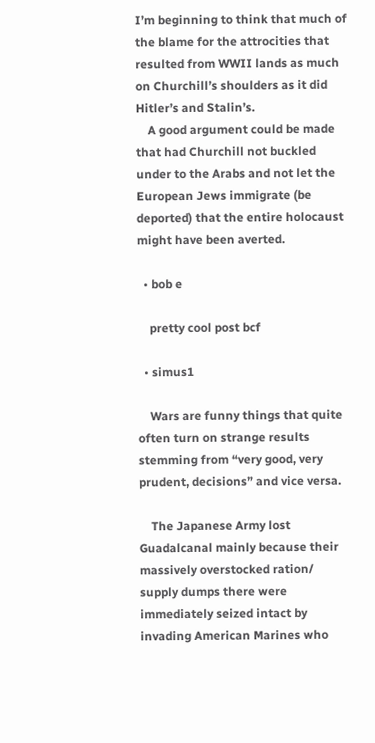I’m beginning to think that much of the blame for the attrocities that resulted from WWII lands as much on Churchill’s shoulders as it did Hitler’s and Stalin’s.
    A good argument could be made that had Churchill not buckled under to the Arabs and not let the European Jews immigrate (be deported) that the entire holocaust might have been averted.

  • bob e

    pretty cool post bcf

  • simus1

    Wars are funny things that quite often turn on strange results stemming from “very good, very prudent, decisions” and vice versa.

    The Japanese Army lost Guadalcanal mainly because their massively overstocked ration/ supply dumps there were immediately seized intact by invading American Marines who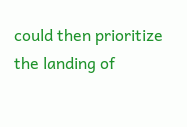could then prioritize the landing of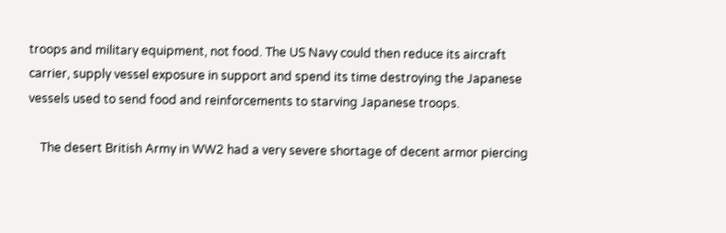troops and military equipment, not food. The US Navy could then reduce its aircraft carrier, supply vessel exposure in support and spend its time destroying the Japanese vessels used to send food and reinforcements to starving Japanese troops.

    The desert British Army in WW2 had a very severe shortage of decent armor piercing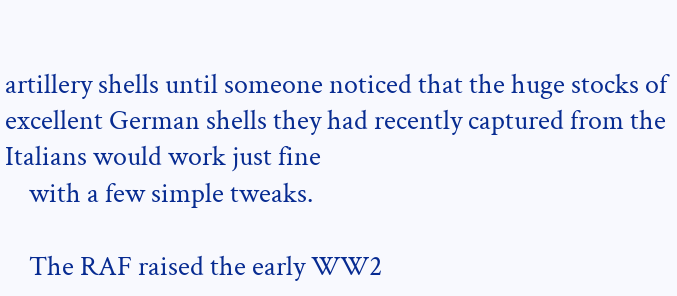artillery shells until someone noticed that the huge stocks of excellent German shells they had recently captured from the Italians would work just fine
    with a few simple tweaks.

    The RAF raised the early WW2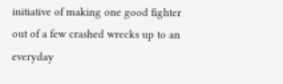initiative of making one good fighter out of a few crashed wrecks up to an everyday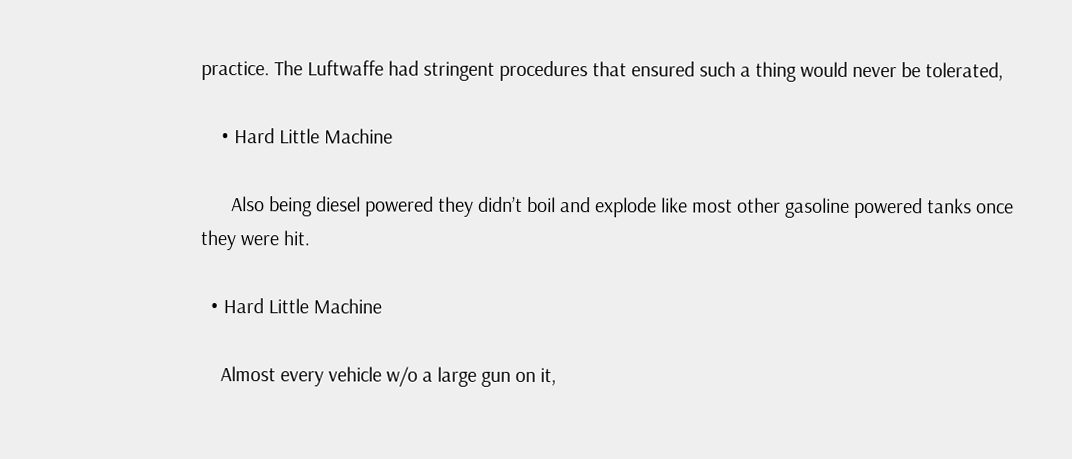practice. The Luftwaffe had stringent procedures that ensured such a thing would never be tolerated,

    • Hard Little Machine

      Also being diesel powered they didn’t boil and explode like most other gasoline powered tanks once they were hit.

  • Hard Little Machine

    Almost every vehicle w/o a large gun on it,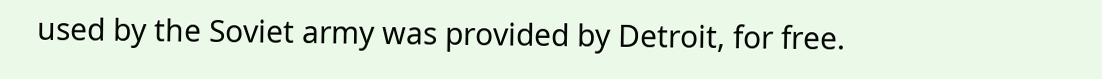used by the Soviet army was provided by Detroit, for free.